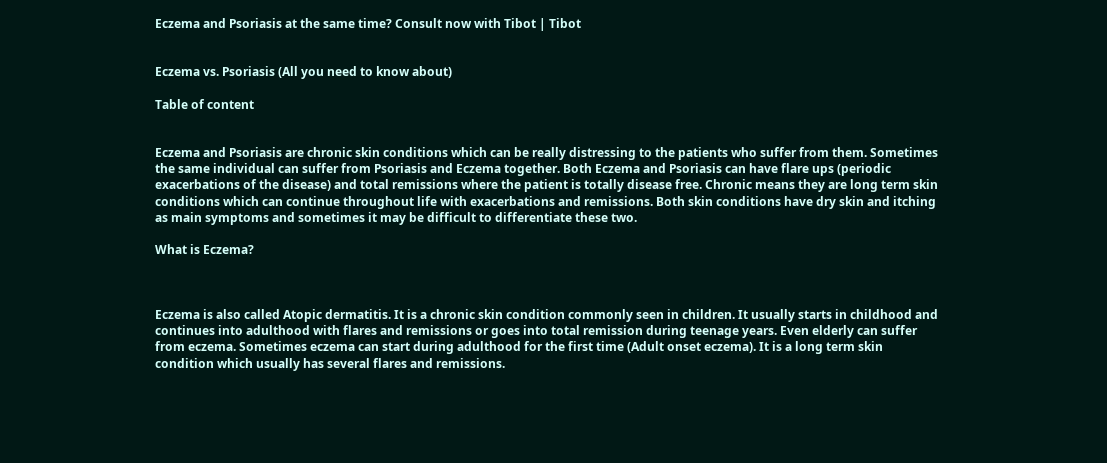Eczema and Psoriasis at the same time? Consult now with Tibot | Tibot


Eczema vs. Psoriasis (All you need to know about)

Table of content


Eczema and Psoriasis are chronic skin conditions which can be really distressing to the patients who suffer from them. Sometimes the same individual can suffer from Psoriasis and Eczema together. Both Eczema and Psoriasis can have flare ups (periodic exacerbations of the disease) and total remissions where the patient is totally disease free. Chronic means they are long term skin conditions which can continue throughout life with exacerbations and remissions. Both skin conditions have dry skin and itching as main symptoms and sometimes it may be difficult to differentiate these two.

What is Eczema?



Eczema is also called Atopic dermatitis. It is a chronic skin condition commonly seen in children. It usually starts in childhood and continues into adulthood with flares and remissions or goes into total remission during teenage years. Even elderly can suffer from eczema. Sometimes eczema can start during adulthood for the first time (Adult onset eczema). It is a long term skin condition which usually has several flares and remissions.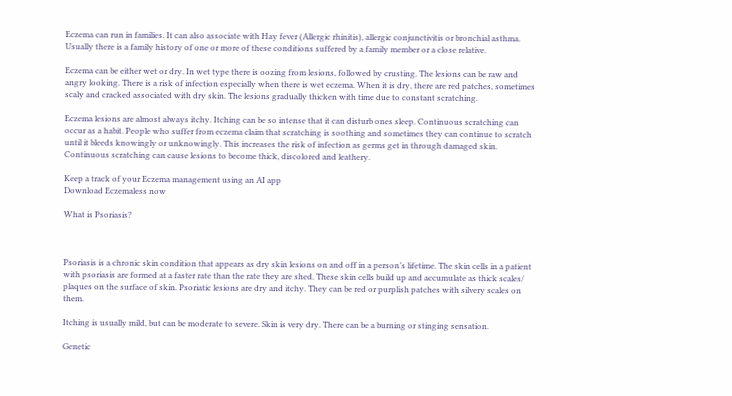Eczema can run in families. It can also associate with Hay fever (Allergic rhinitis), allergic conjunctivitis or bronchial asthma. Usually there is a family history of one or more of these conditions suffered by a family member or a close relative.

Eczema can be either wet or dry. In wet type there is oozing from lesions, followed by crusting. The lesions can be raw and angry looking. There is a risk of infection especially when there is wet eczema. When it is dry, there are red patches, sometimes scaly and cracked associated with dry skin. The lesions gradually thicken with time due to constant scratching.

Eczema lesions are almost always itchy. Itching can be so intense that it can disturb ones sleep. Continuous scratching can occur as a habit. People who suffer from eczema claim that scratching is soothing and sometimes they can continue to scratch until it bleeds knowingly or unknowingly. This increases the risk of infection as germs get in through damaged skin. Continuous scratching can cause lesions to become thick, discolored and leathery.

Keep a track of your Eczema management using an AI app
Download Eczemaless now

What is Psoriasis?



Psoriasis is a chronic skin condition that appears as dry skin lesions on and off in a person’s lifetime. The skin cells in a patient with psoriasis are formed at a faster rate than the rate they are shed. These skin cells build up and accumulate as thick scales/ plaques on the surface of skin. Psoriatic lesions are dry and itchy. They can be red or purplish patches with silvery scales on them.

Itching is usually mild, but can be moderate to severe. Skin is very dry. There can be a burning or stinging sensation.

Genetic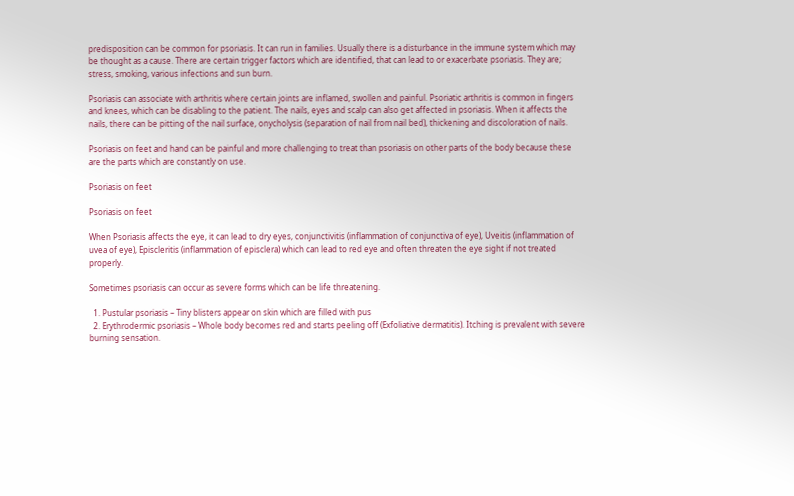predisposition can be common for psoriasis. It can run in families. Usually there is a disturbance in the immune system which may be thought as a cause. There are certain trigger factors which are identified, that can lead to or exacerbate psoriasis. They are; stress, smoking, various infections and sun burn.

Psoriasis can associate with arthritis where certain joints are inflamed, swollen and painful. Psoriatic arthritis is common in fingers and knees, which can be disabling to the patient. The nails, eyes and scalp can also get affected in psoriasis. When it affects the nails, there can be pitting of the nail surface, onycholysis (separation of nail from nail bed), thickening and discoloration of nails.

Psoriasis on feet and hand can be painful and more challenging to treat than psoriasis on other parts of the body because these are the parts which are constantly on use.

Psoriasis on feet

Psoriasis on feet

When Psoriasis affects the eye, it can lead to dry eyes, conjunctivitis (inflammation of conjunctiva of eye), Uveitis (inflammation of uvea of eye), Episcleritis (inflammation of episclera) which can lead to red eye and often threaten the eye sight if not treated properly.

Sometimes psoriasis can occur as severe forms which can be life threatening.

  1. Pustular psoriasis – Tiny blisters appear on skin which are filled with pus
  2. Erythrodermic psoriasis – Whole body becomes red and starts peeling off (Exfoliative dermatitis). Itching is prevalent with severe burning sensation.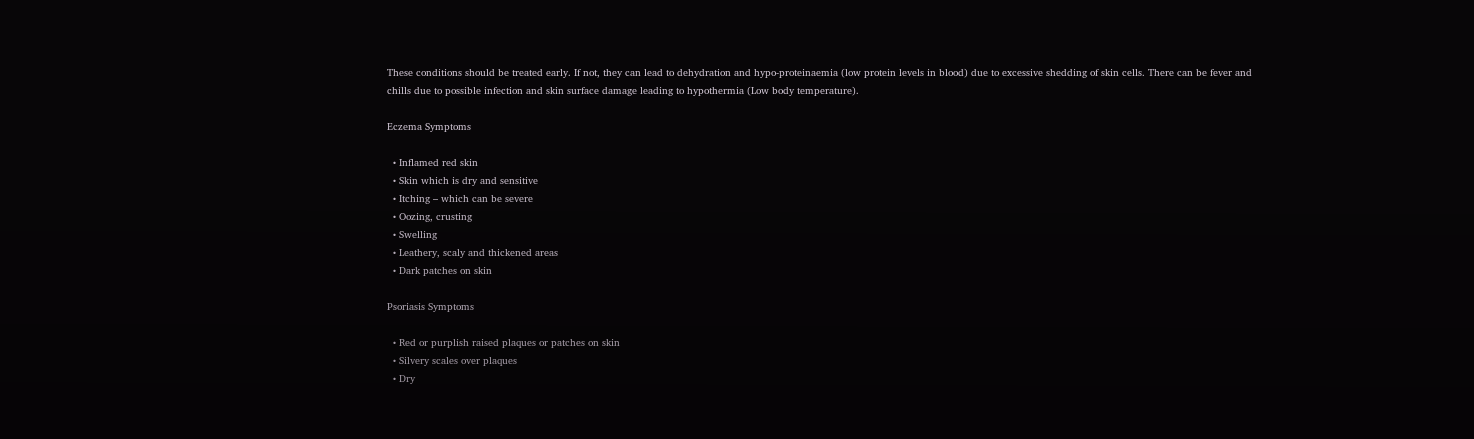These conditions should be treated early. If not, they can lead to dehydration and hypo-proteinaemia (low protein levels in blood) due to excessive shedding of skin cells. There can be fever and chills due to possible infection and skin surface damage leading to hypothermia (Low body temperature).

Eczema Symptoms

  • Inflamed red skin
  • Skin which is dry and sensitive
  • Itching – which can be severe
  • Oozing, crusting
  • Swelling
  • Leathery, scaly and thickened areas
  • Dark patches on skin

Psoriasis Symptoms

  • Red or purplish raised plaques or patches on skin
  • Silvery scales over plaques
  • Dry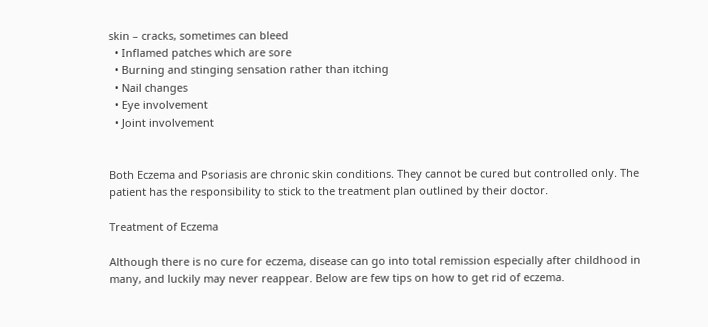skin – cracks, sometimes can bleed
  • Inflamed patches which are sore
  • Burning and stinging sensation rather than itching
  • Nail changes
  • Eye involvement
  • Joint involvement


Both Eczema and Psoriasis are chronic skin conditions. They cannot be cured but controlled only. The patient has the responsibility to stick to the treatment plan outlined by their doctor.

Treatment of Eczema

Although there is no cure for eczema, disease can go into total remission especially after childhood in many, and luckily may never reappear. Below are few tips on how to get rid of eczema.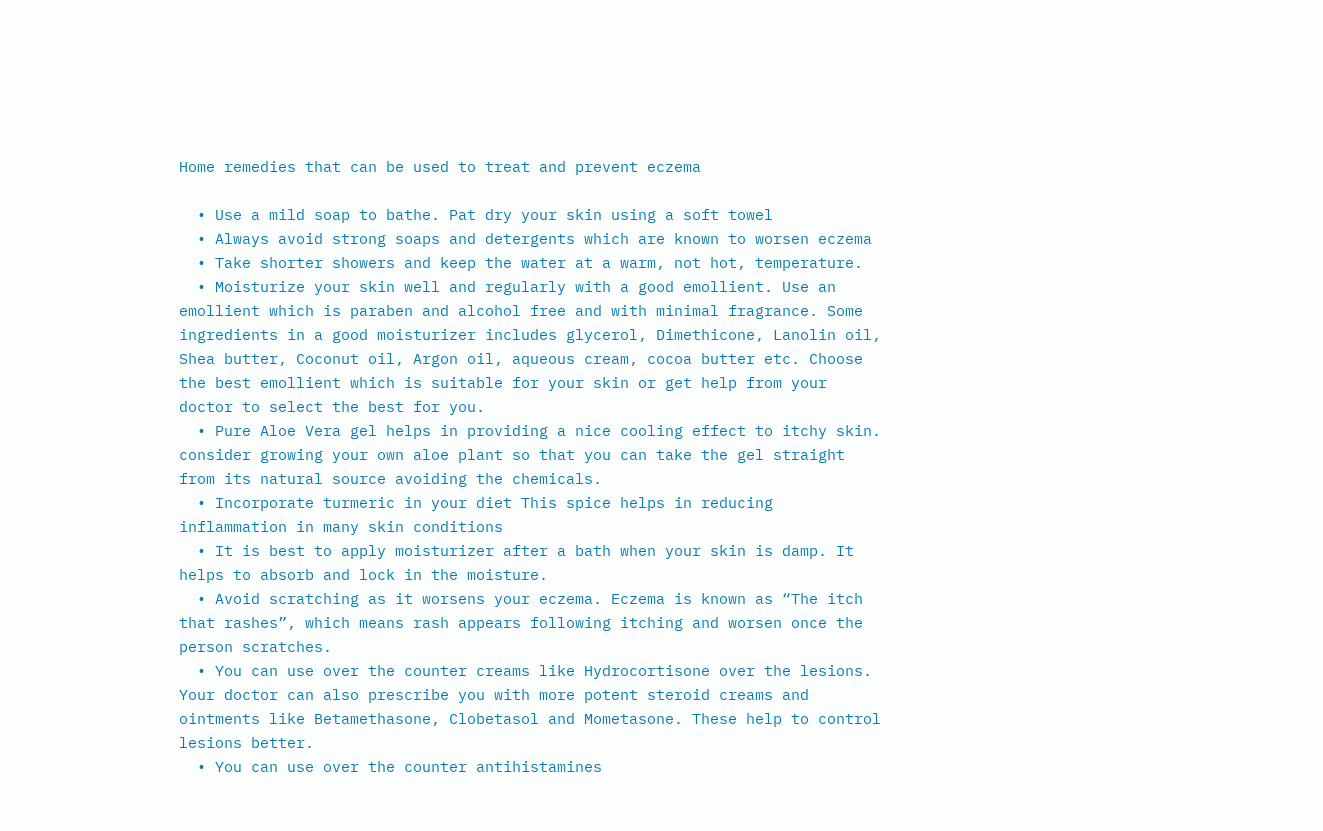Home remedies that can be used to treat and prevent eczema

  • Use a mild soap to bathe. Pat dry your skin using a soft towel
  • Always avoid strong soaps and detergents which are known to worsen eczema
  • Take shorter showers and keep the water at a warm, not hot, temperature.
  • Moisturize your skin well and regularly with a good emollient. Use an emollient which is paraben and alcohol free and with minimal fragrance. Some ingredients in a good moisturizer includes glycerol, Dimethicone, Lanolin oil, Shea butter, Coconut oil, Argon oil, aqueous cream, cocoa butter etc. Choose the best emollient which is suitable for your skin or get help from your doctor to select the best for you.
  • Pure Aloe Vera gel helps in providing a nice cooling effect to itchy skin. consider growing your own aloe plant so that you can take the gel straight from its natural source avoiding the chemicals.
  • Incorporate turmeric in your diet This spice helps in reducing inflammation in many skin conditions
  • It is best to apply moisturizer after a bath when your skin is damp. It helps to absorb and lock in the moisture.
  • Avoid scratching as it worsens your eczema. Eczema is known as “The itch that rashes”, which means rash appears following itching and worsen once the person scratches.
  • You can use over the counter creams like Hydrocortisone over the lesions. Your doctor can also prescribe you with more potent steroid creams and ointments like Betamethasone, Clobetasol and Mometasone. These help to control lesions better.
  • You can use over the counter antihistamines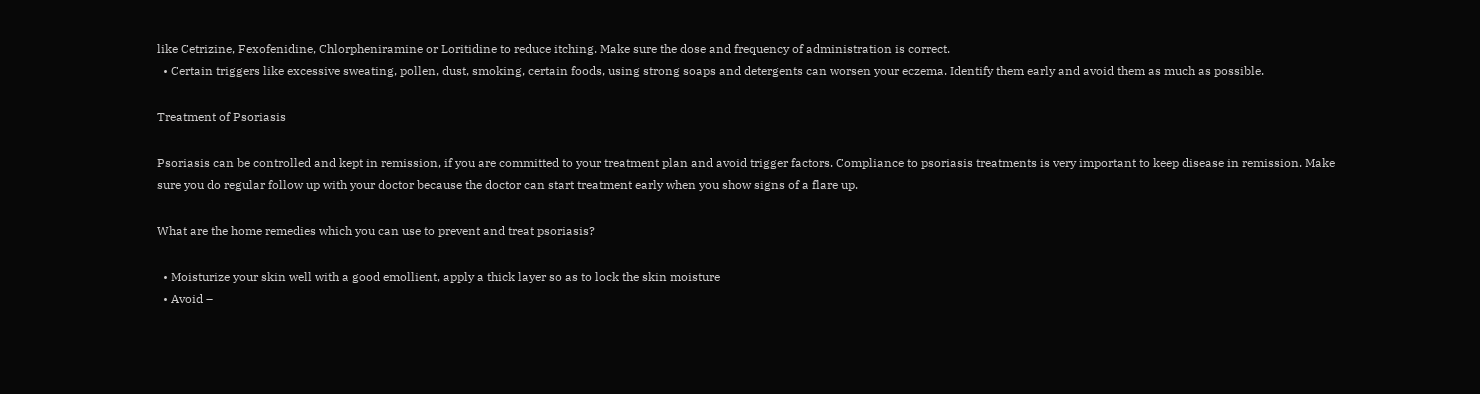like Cetrizine, Fexofenidine, Chlorpheniramine or Loritidine to reduce itching. Make sure the dose and frequency of administration is correct.
  • Certain triggers like excessive sweating, pollen, dust, smoking, certain foods, using strong soaps and detergents can worsen your eczema. Identify them early and avoid them as much as possible.

Treatment of Psoriasis

Psoriasis can be controlled and kept in remission, if you are committed to your treatment plan and avoid trigger factors. Compliance to psoriasis treatments is very important to keep disease in remission. Make sure you do regular follow up with your doctor because the doctor can start treatment early when you show signs of a flare up.

What are the home remedies which you can use to prevent and treat psoriasis?

  • Moisturize your skin well with a good emollient, apply a thick layer so as to lock the skin moisture
  • Avoid –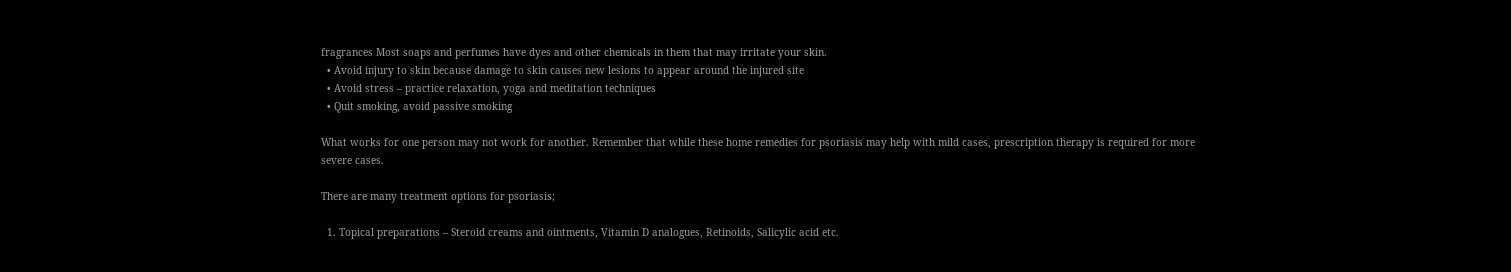fragrances Most soaps and perfumes have dyes and other chemicals in them that may irritate your skin.
  • Avoid injury to skin because damage to skin causes new lesions to appear around the injured site
  • Avoid stress – practice relaxation, yoga and meditation techniques
  • Quit smoking, avoid passive smoking

What works for one person may not work for another. Remember that while these home remedies for psoriasis may help with mild cases, prescription therapy is required for more severe cases.

There are many treatment options for psoriasis;

  1. Topical preparations – Steroid creams and ointments, Vitamin D analogues, Retinoids, Salicylic acid etc.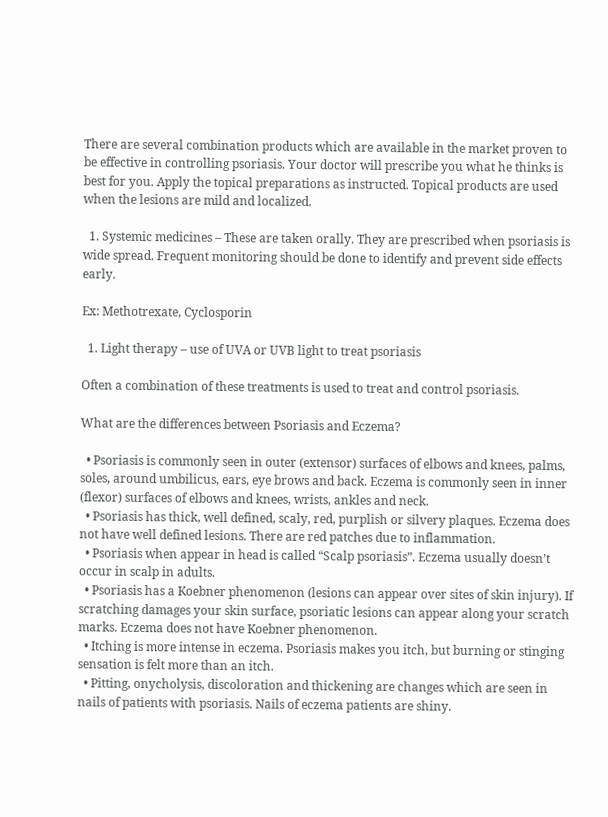There are several combination products which are available in the market proven to be effective in controlling psoriasis. Your doctor will prescribe you what he thinks is best for you. Apply the topical preparations as instructed. Topical products are used when the lesions are mild and localized.

  1. Systemic medicines – These are taken orally. They are prescribed when psoriasis is wide spread. Frequent monitoring should be done to identify and prevent side effects early.

Ex: Methotrexate, Cyclosporin

  1. Light therapy – use of UVA or UVB light to treat psoriasis

Often a combination of these treatments is used to treat and control psoriasis.

What are the differences between Psoriasis and Eczema?

  • Psoriasis is commonly seen in outer (extensor) surfaces of elbows and knees, palms, soles, around umbilicus, ears, eye brows and back. Eczema is commonly seen in inner (flexor) surfaces of elbows and knees, wrists, ankles and neck.
  • Psoriasis has thick, well defined, scaly, red, purplish or silvery plaques. Eczema does not have well defined lesions. There are red patches due to inflammation.
  • Psoriasis when appear in head is called “Scalp psoriasis”. Eczema usually doesn’t occur in scalp in adults.
  • Psoriasis has a Koebner phenomenon (lesions can appear over sites of skin injury). If scratching damages your skin surface, psoriatic lesions can appear along your scratch marks. Eczema does not have Koebner phenomenon.
  • Itching is more intense in eczema. Psoriasis makes you itch, but burning or stinging sensation is felt more than an itch.
  • Pitting, onycholysis, discoloration and thickening are changes which are seen in nails of patients with psoriasis. Nails of eczema patients are shiny.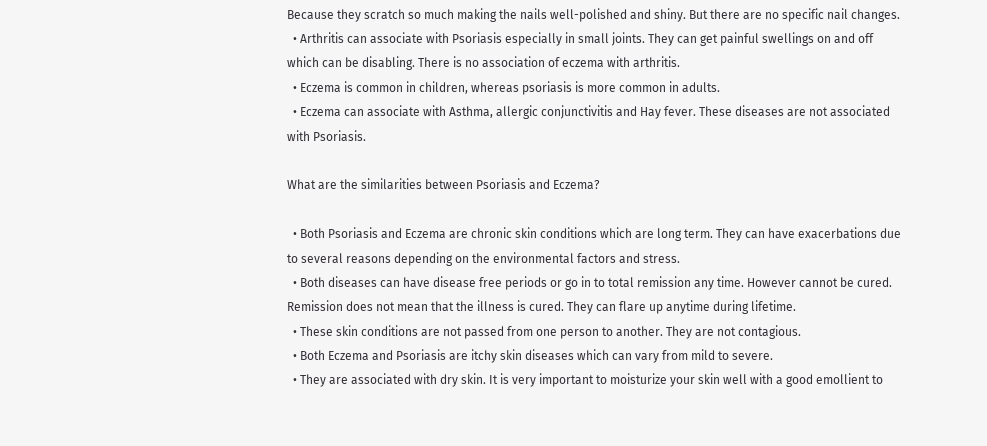Because they scratch so much making the nails well-polished and shiny. But there are no specific nail changes.
  • Arthritis can associate with Psoriasis especially in small joints. They can get painful swellings on and off which can be disabling. There is no association of eczema with arthritis.
  • Eczema is common in children, whereas psoriasis is more common in adults.
  • Eczema can associate with Asthma, allergic conjunctivitis and Hay fever. These diseases are not associated with Psoriasis.

What are the similarities between Psoriasis and Eczema?

  • Both Psoriasis and Eczema are chronic skin conditions which are long term. They can have exacerbations due to several reasons depending on the environmental factors and stress.
  • Both diseases can have disease free periods or go in to total remission any time. However cannot be cured. Remission does not mean that the illness is cured. They can flare up anytime during lifetime.
  • These skin conditions are not passed from one person to another. They are not contagious.
  • Both Eczema and Psoriasis are itchy skin diseases which can vary from mild to severe.
  • They are associated with dry skin. It is very important to moisturize your skin well with a good emollient to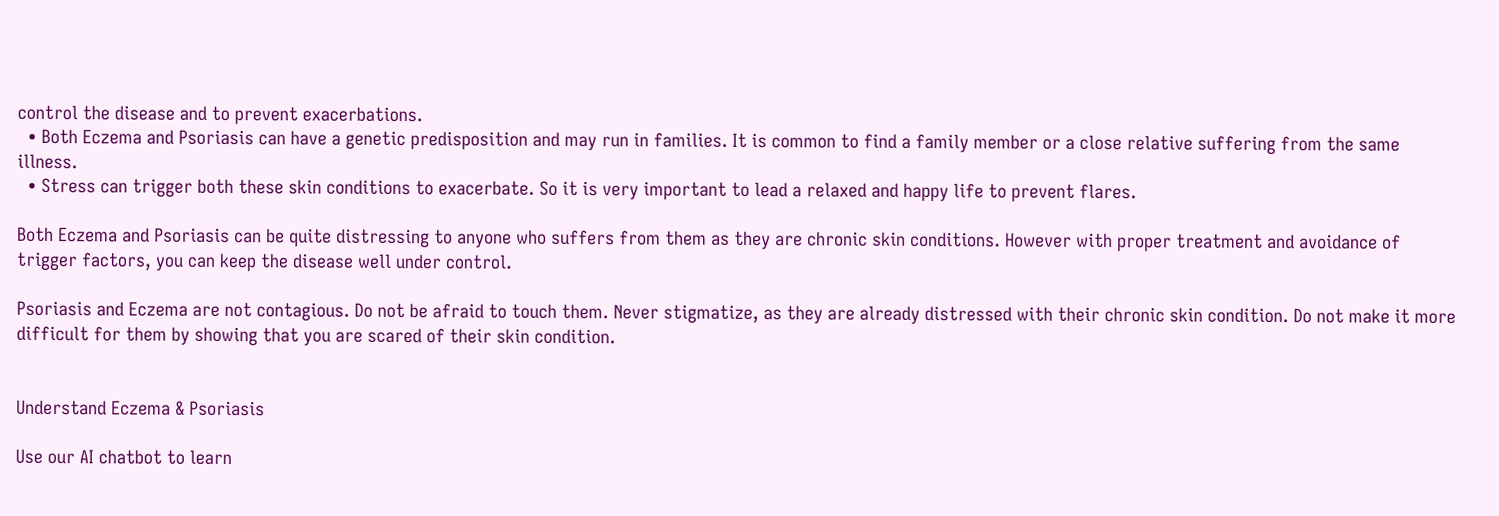control the disease and to prevent exacerbations.
  • Both Eczema and Psoriasis can have a genetic predisposition and may run in families. It is common to find a family member or a close relative suffering from the same illness.
  • Stress can trigger both these skin conditions to exacerbate. So it is very important to lead a relaxed and happy life to prevent flares.

Both Eczema and Psoriasis can be quite distressing to anyone who suffers from them as they are chronic skin conditions. However with proper treatment and avoidance of trigger factors, you can keep the disease well under control.

Psoriasis and Eczema are not contagious. Do not be afraid to touch them. Never stigmatize, as they are already distressed with their chronic skin condition. Do not make it more difficult for them by showing that you are scared of their skin condition.


Understand Eczema & Psoriasis

Use our AI chatbot to learn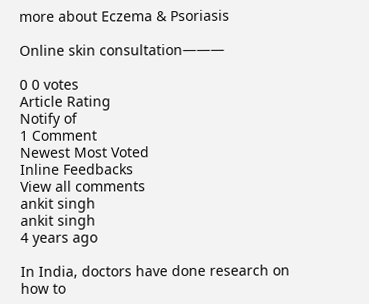more about Eczema & Psoriasis

Online skin consultation———

0 0 votes
Article Rating
Notify of
1 Comment
Newest Most Voted
Inline Feedbacks
View all comments
ankit singh
ankit singh
4 years ago

In India, doctors have done research on how to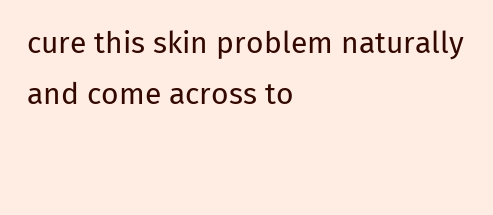cure this skin problem naturally and come across to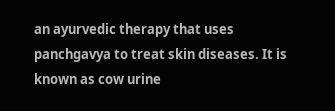an ayurvedic therapy that uses panchgavya to treat skin diseases. It is known as cow urine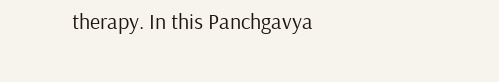therapy. In this Panchgavya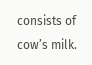consists of cow’s milk.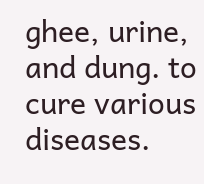ghee, urine, and dung. to cure various diseases.